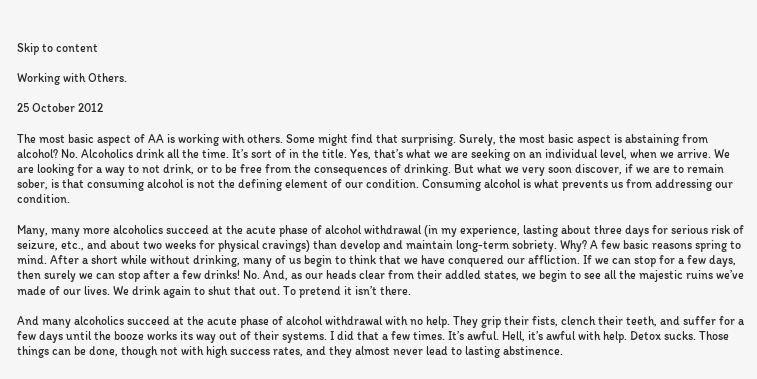Skip to content

Working with Others.

25 October 2012

The most basic aspect of AA is working with others. Some might find that surprising. Surely, the most basic aspect is abstaining from alcohol? No. Alcoholics drink all the time. It’s sort of in the title. Yes, that’s what we are seeking on an individual level, when we arrive. We are looking for a way to not drink, or to be free from the consequences of drinking. But what we very soon discover, if we are to remain sober, is that consuming alcohol is not the defining element of our condition. Consuming alcohol is what prevents us from addressing our condition.

Many, many more alcoholics succeed at the acute phase of alcohol withdrawal (in my experience, lasting about three days for serious risk of seizure, etc., and about two weeks for physical cravings) than develop and maintain long-term sobriety. Why? A few basic reasons spring to mind. After a short while without drinking, many of us begin to think that we have conquered our affliction. If we can stop for a few days, then surely we can stop after a few drinks! No. And, as our heads clear from their addled states, we begin to see all the majestic ruins we’ve made of our lives. We drink again to shut that out. To pretend it isn’t there.

And many alcoholics succeed at the acute phase of alcohol withdrawal with no help. They grip their fists, clench their teeth, and suffer for a few days until the booze works its way out of their systems. I did that a few times. It’s awful. Hell, it’s awful with help. Detox sucks. Those things can be done, though not with high success rates, and they almost never lead to lasting abstinence.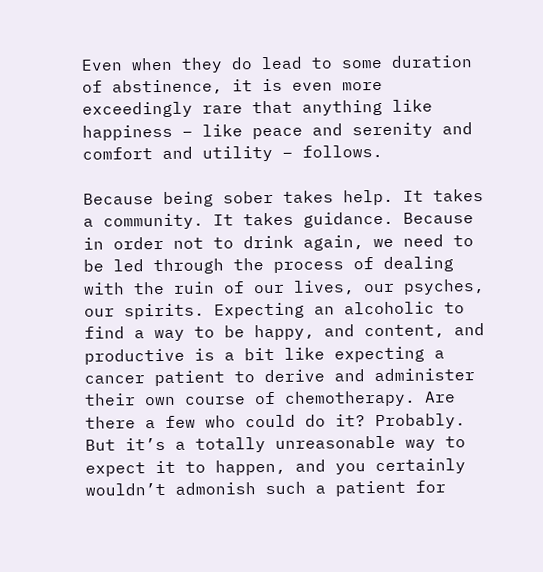Even when they do lead to some duration of abstinence, it is even more exceedingly rare that anything like happiness – like peace and serenity and comfort and utility – follows.

Because being sober takes help. It takes a community. It takes guidance. Because in order not to drink again, we need to be led through the process of dealing with the ruin of our lives, our psyches, our spirits. Expecting an alcoholic to find a way to be happy, and content, and productive is a bit like expecting a cancer patient to derive and administer their own course of chemotherapy. Are there a few who could do it? Probably. But it’s a totally unreasonable way to expect it to happen, and you certainly wouldn’t admonish such a patient for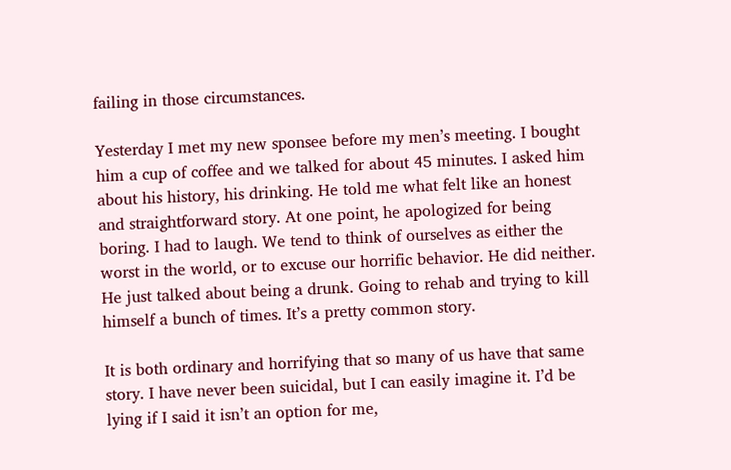failing in those circumstances.

Yesterday I met my new sponsee before my men’s meeting. I bought him a cup of coffee and we talked for about 45 minutes. I asked him about his history, his drinking. He told me what felt like an honest and straightforward story. At one point, he apologized for being boring. I had to laugh. We tend to think of ourselves as either the worst in the world, or to excuse our horrific behavior. He did neither. He just talked about being a drunk. Going to rehab and trying to kill himself a bunch of times. It’s a pretty common story.

It is both ordinary and horrifying that so many of us have that same story. I have never been suicidal, but I can easily imagine it. I’d be lying if I said it isn’t an option for me,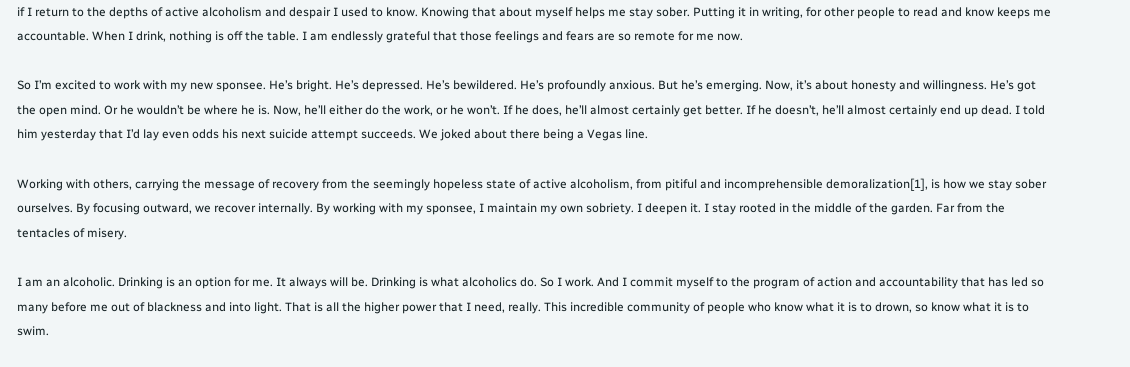if I return to the depths of active alcoholism and despair I used to know. Knowing that about myself helps me stay sober. Putting it in writing, for other people to read and know keeps me accountable. When I drink, nothing is off the table. I am endlessly grateful that those feelings and fears are so remote for me now.

So I’m excited to work with my new sponsee. He’s bright. He’s depressed. He’s bewildered. He’s profoundly anxious. But he’s emerging. Now, it’s about honesty and willingness. He’s got the open mind. Or he wouldn’t be where he is. Now, he’ll either do the work, or he won’t. If he does, he’ll almost certainly get better. If he doesn’t, he’ll almost certainly end up dead. I told him yesterday that I’d lay even odds his next suicide attempt succeeds. We joked about there being a Vegas line.

Working with others, carrying the message of recovery from the seemingly hopeless state of active alcoholism, from pitiful and incomprehensible demoralization[1], is how we stay sober ourselves. By focusing outward, we recover internally. By working with my sponsee, I maintain my own sobriety. I deepen it. I stay rooted in the middle of the garden. Far from the tentacles of misery.

I am an alcoholic. Drinking is an option for me. It always will be. Drinking is what alcoholics do. So I work. And I commit myself to the program of action and accountability that has led so many before me out of blackness and into light. That is all the higher power that I need, really. This incredible community of people who know what it is to drown, so know what it is to swim.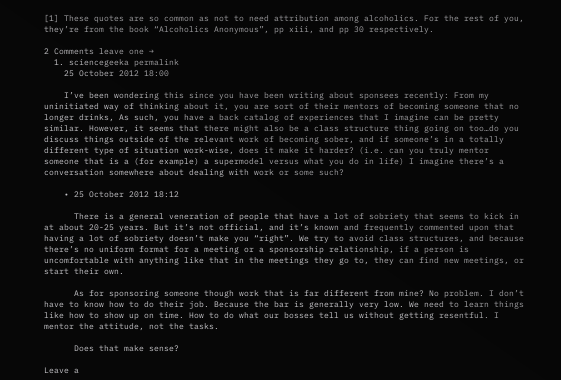[1] These quotes are so common as not to need attribution among alcoholics. For the rest of you, they’re from the book “Alcoholics Anonymous”, pp xiii, and pp 30 respectively.

2 Comments leave one →
  1. sciencegeeka permalink
    25 October 2012 18:00

    I’ve been wondering this since you have been writing about sponsees recently: From my uninitiated way of thinking about it, you are sort of their mentors of becoming someone that no longer drinks, As such, you have a back catalog of experiences that I imagine can be pretty similar. However, it seems that there might also be a class structure thing going on too…do you discuss things outside of the relevant work of becoming sober, and if someone’s in a totally different type of situation work-wise, does it make it harder? (i.e. can you truly mentor someone that is a (for example) a supermodel versus what you do in life) I imagine there’s a conversation somewhere about dealing with work or some such?

    • 25 October 2012 18:12

      There is a general veneration of people that have a lot of sobriety that seems to kick in at about 20-25 years. But it’s not official, and it’s known and frequently commented upon that having a lot of sobriety doesn’t make you “right”. We try to avoid class structures, and because there’s no uniform format for a meeting or a sponsorship relationship, if a person is uncomfortable with anything like that in the meetings they go to, they can find new meetings, or start their own.

      As for sponsoring someone though work that is far different from mine? No problem. I don’t have to know how to do their job. Because the bar is generally very low. We need to learn things like how to show up on time. How to do what our bosses tell us without getting resentful. I mentor the attitude, not the tasks.

      Does that make sense?

Leave a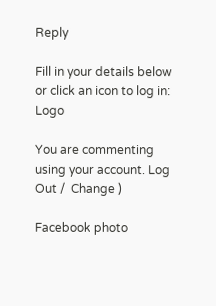Reply

Fill in your details below or click an icon to log in: Logo

You are commenting using your account. Log Out /  Change )

Facebook photo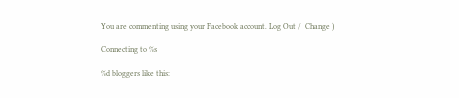You are commenting using your Facebook account. Log Out /  Change )

Connecting to %s

%d bloggers like this: